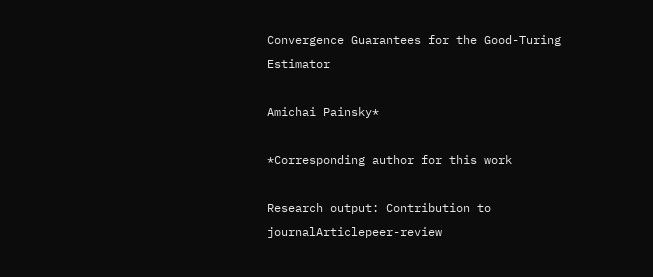Convergence Guarantees for the Good-Turing Estimator

Amichai Painsky*

*Corresponding author for this work

Research output: Contribution to journalArticlepeer-review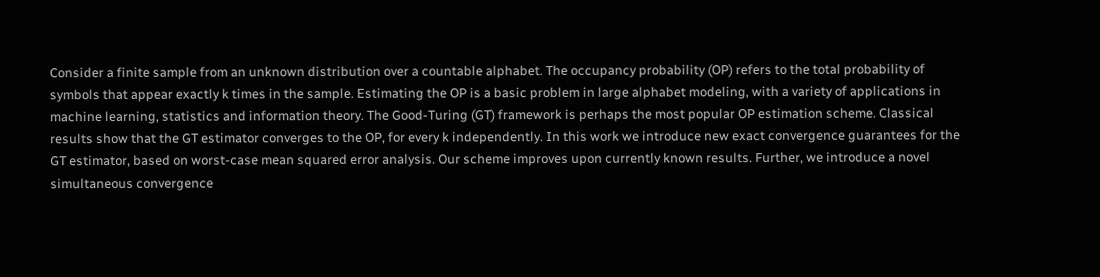Consider a finite sample from an unknown distribution over a countable alphabet. The occupancy probability (OP) refers to the total probability of symbols that appear exactly k times in the sample. Estimating the OP is a basic problem in large alphabet modeling, with a variety of applications in machine learning, statistics and information theory. The Good-Turing (GT) framework is perhaps the most popular OP estimation scheme. Classical results show that the GT estimator converges to the OP, for every k independently. In this work we introduce new exact convergence guarantees for the GT estimator, based on worst-case mean squared error analysis. Our scheme improves upon currently known results. Further, we introduce a novel simultaneous convergence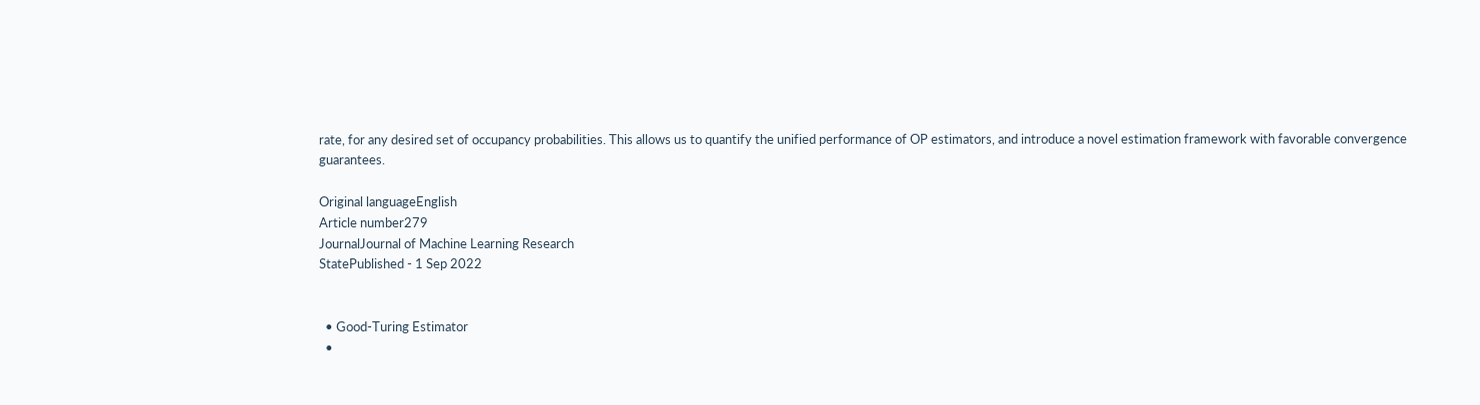rate, for any desired set of occupancy probabilities. This allows us to quantify the unified performance of OP estimators, and introduce a novel estimation framework with favorable convergence guarantees.

Original languageEnglish
Article number279
JournalJournal of Machine Learning Research
StatePublished - 1 Sep 2022


  • Good-Turing Estimator
  •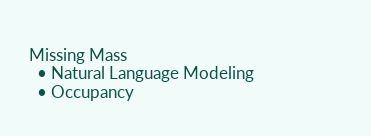Missing Mass
  • Natural Language Modeling
  • Occupancy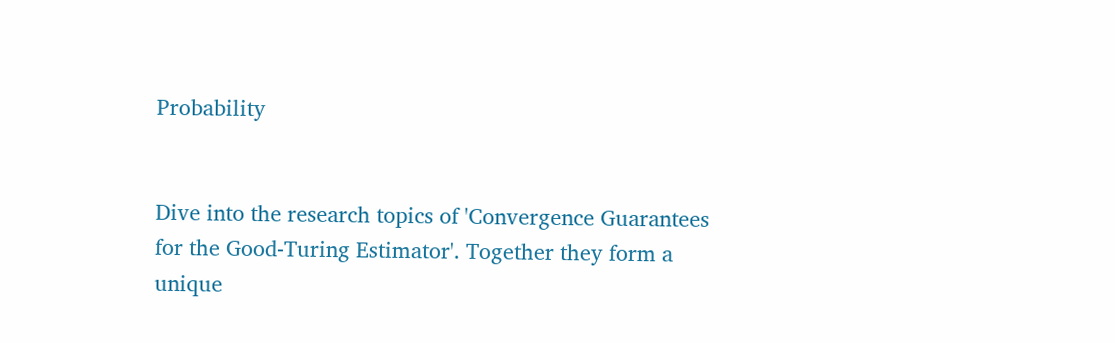Probability


Dive into the research topics of 'Convergence Guarantees for the Good-Turing Estimator'. Together they form a unique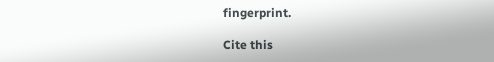fingerprint.

Cite this